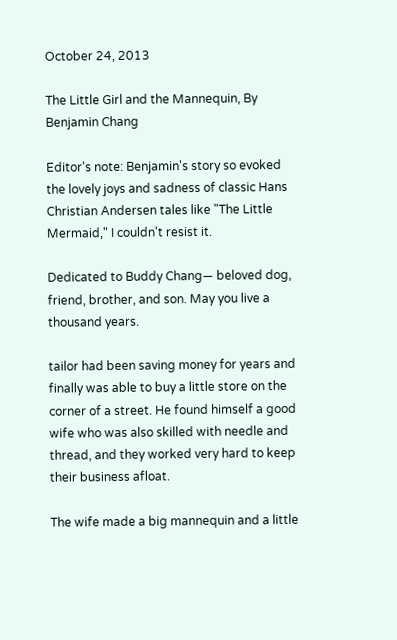October 24, 2013

The Little Girl and the Mannequin, By Benjamin Chang

Editor's note: Benjamin's story so evoked the lovely joys and sadness of classic Hans Christian Andersen tales like "The Little Mermaid," I couldn't resist it.

Dedicated to Buddy Chang— beloved dog, friend, brother, and son. May you live a thousand years.

tailor had been saving money for years and finally was able to buy a little store on the corner of a street. He found himself a good wife who was also skilled with needle and thread, and they worked very hard to keep their business afloat.

The wife made a big mannequin and a little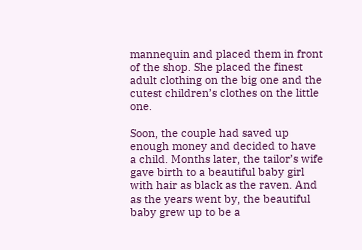mannequin and placed them in front of the shop. She placed the finest adult clothing on the big one and the cutest children’s clothes on the little one.

Soon, the couple had saved up enough money and decided to have a child. Months later, the tailor’s wife gave birth to a beautiful baby girl with hair as black as the raven. And as the years went by, the beautiful baby grew up to be a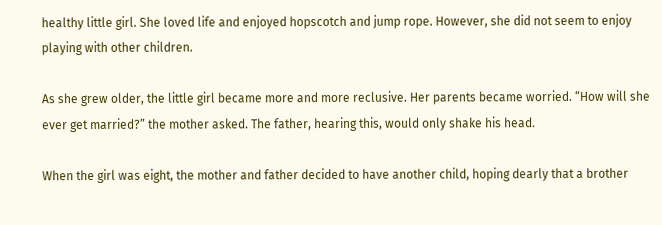healthy little girl. She loved life and enjoyed hopscotch and jump rope. However, she did not seem to enjoy playing with other children.

As she grew older, the little girl became more and more reclusive. Her parents became worried. “How will she ever get married?” the mother asked. The father, hearing this, would only shake his head.

When the girl was eight, the mother and father decided to have another child, hoping dearly that a brother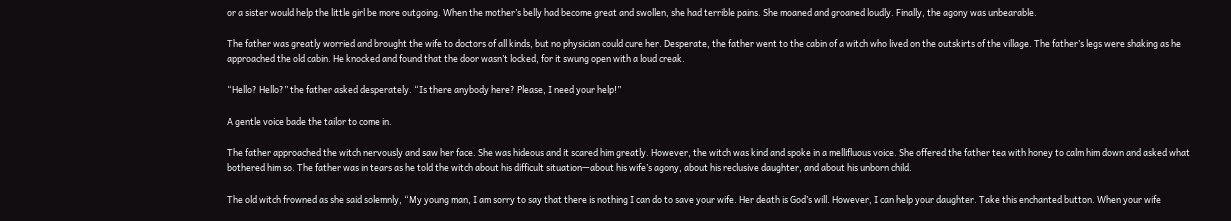or a sister would help the little girl be more outgoing. When the mother’s belly had become great and swollen, she had terrible pains. She moaned and groaned loudly. Finally, the agony was unbearable.

The father was greatly worried and brought the wife to doctors of all kinds, but no physician could cure her. Desperate, the father went to the cabin of a witch who lived on the outskirts of the village. The father’s legs were shaking as he approached the old cabin. He knocked and found that the door wasn’t locked, for it swung open with a loud creak.

“Hello? Hello?” the father asked desperately. “Is there anybody here? Please, I need your help!”

A gentle voice bade the tailor to come in.

The father approached the witch nervously and saw her face. She was hideous and it scared him greatly. However, the witch was kind and spoke in a mellifluous voice. She offered the father tea with honey to calm him down and asked what bothered him so. The father was in tears as he told the witch about his difficult situation—about his wife’s agony, about his reclusive daughter, and about his unborn child.

The old witch frowned as she said solemnly, “My young man, I am sorry to say that there is nothing I can do to save your wife. Her death is God’s will. However, I can help your daughter. Take this enchanted button. When your wife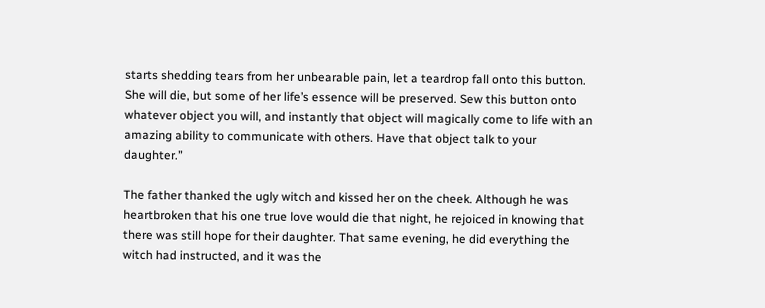starts shedding tears from her unbearable pain, let a teardrop fall onto this button. She will die, but some of her life’s essence will be preserved. Sew this button onto whatever object you will, and instantly that object will magically come to life with an amazing ability to communicate with others. Have that object talk to your daughter.”

The father thanked the ugly witch and kissed her on the cheek. Although he was heartbroken that his one true love would die that night, he rejoiced in knowing that there was still hope for their daughter. That same evening, he did everything the witch had instructed, and it was the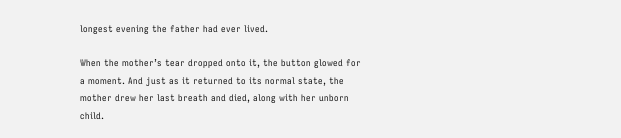longest evening the father had ever lived.

When the mother’s tear dropped onto it, the button glowed for a moment. And just as it returned to its normal state, the mother drew her last breath and died, along with her unborn child.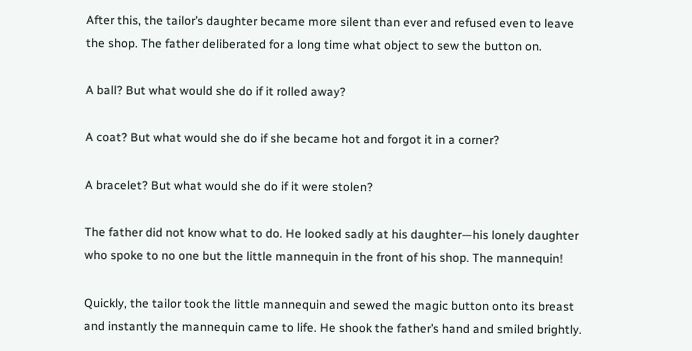After this, the tailor’s daughter became more silent than ever and refused even to leave the shop. The father deliberated for a long time what object to sew the button on.

A ball? But what would she do if it rolled away?

A coat? But what would she do if she became hot and forgot it in a corner?

A bracelet? But what would she do if it were stolen?

The father did not know what to do. He looked sadly at his daughter—his lonely daughter who spoke to no one but the little mannequin in the front of his shop. The mannequin!

Quickly, the tailor took the little mannequin and sewed the magic button onto its breast and instantly the mannequin came to life. He shook the father’s hand and smiled brightly.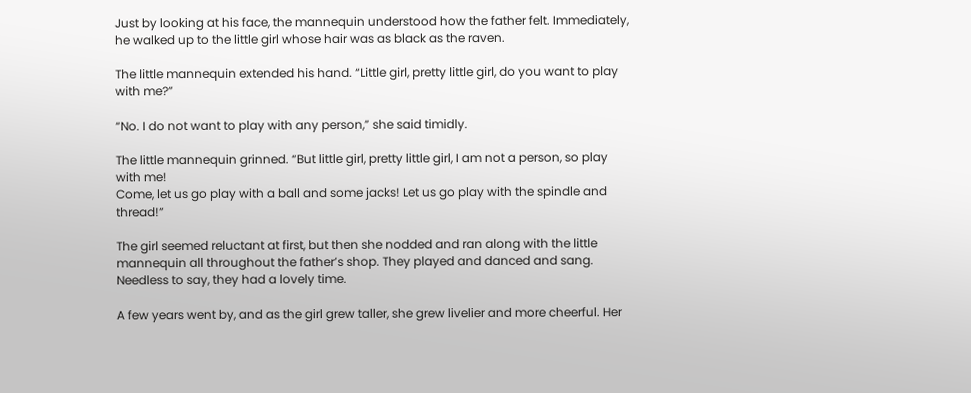Just by looking at his face, the mannequin understood how the father felt. Immediately, he walked up to the little girl whose hair was as black as the raven.

The little mannequin extended his hand. “Little girl, pretty little girl, do you want to play with me?”

“No. I do not want to play with any person,” she said timidly.

The little mannequin grinned. “But little girl, pretty little girl, I am not a person, so play with me!
Come, let us go play with a ball and some jacks! Let us go play with the spindle and thread!”

The girl seemed reluctant at first, but then she nodded and ran along with the little mannequin all throughout the father’s shop. They played and danced and sang. Needless to say, they had a lovely time.

A few years went by, and as the girl grew taller, she grew livelier and more cheerful. Her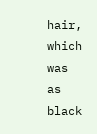hair, which was as black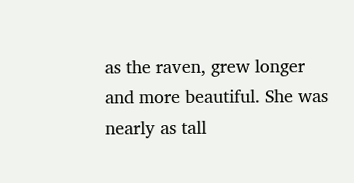as the raven, grew longer and more beautiful. She was nearly as tall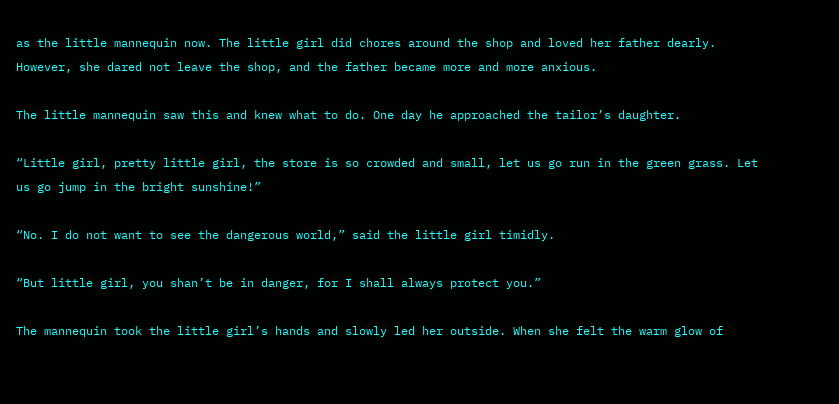as the little mannequin now. The little girl did chores around the shop and loved her father dearly. However, she dared not leave the shop, and the father became more and more anxious.

The little mannequin saw this and knew what to do. One day he approached the tailor’s daughter.

“Little girl, pretty little girl, the store is so crowded and small, let us go run in the green grass. Let us go jump in the bright sunshine!”

“No. I do not want to see the dangerous world,” said the little girl timidly.

“But little girl, you shan’t be in danger, for I shall always protect you.”

The mannequin took the little girl’s hands and slowly led her outside. When she felt the warm glow of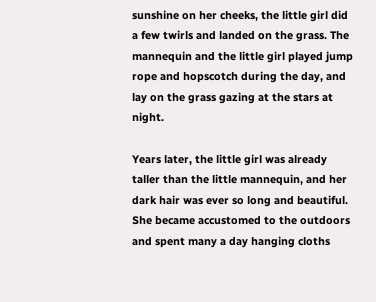sunshine on her cheeks, the little girl did a few twirls and landed on the grass. The mannequin and the little girl played jump rope and hopscotch during the day, and lay on the grass gazing at the stars at night.

Years later, the little girl was already taller than the little mannequin, and her dark hair was ever so long and beautiful. She became accustomed to the outdoors and spent many a day hanging cloths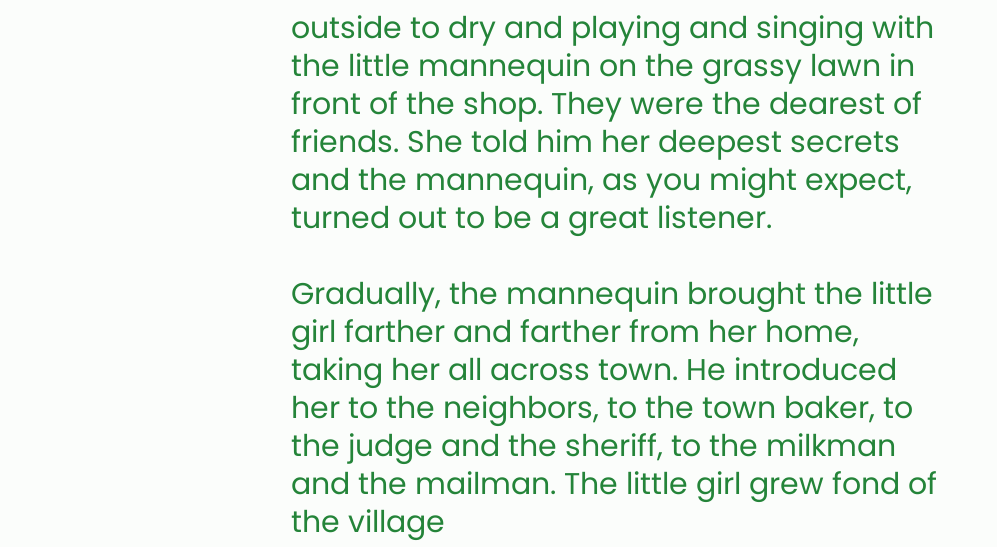outside to dry and playing and singing with the little mannequin on the grassy lawn in front of the shop. They were the dearest of friends. She told him her deepest secrets and the mannequin, as you might expect, turned out to be a great listener.

Gradually, the mannequin brought the little girl farther and farther from her home, taking her all across town. He introduced her to the neighbors, to the town baker, to the judge and the sheriff, to the milkman and the mailman. The little girl grew fond of the village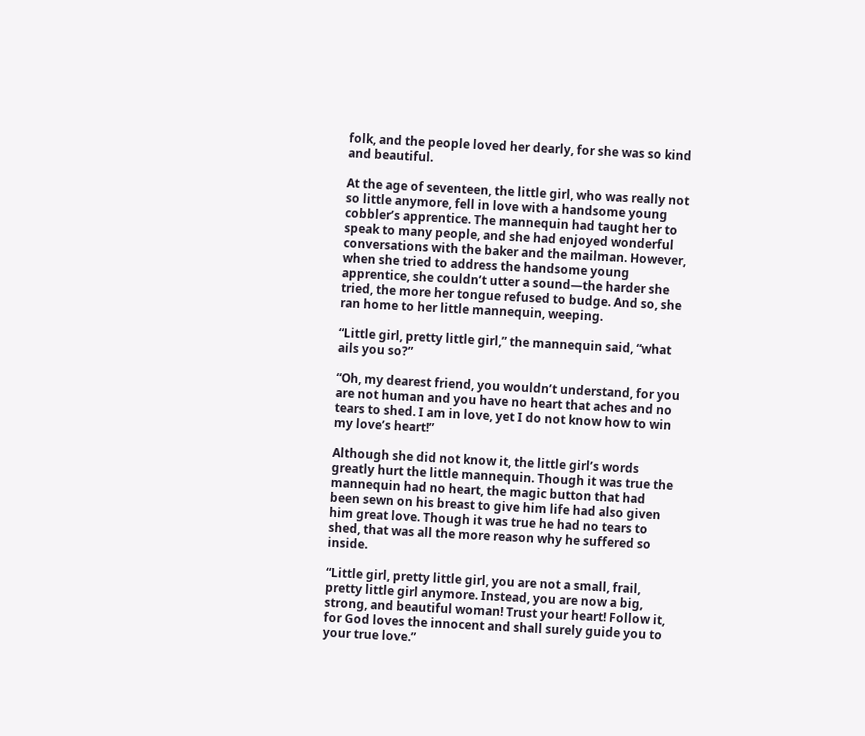folk, and the people loved her dearly, for she was so kind and beautiful.

At the age of seventeen, the little girl, who was really not so little anymore, fell in love with a handsome young cobbler’s apprentice. The mannequin had taught her to speak to many people, and she had enjoyed wonderful conversations with the baker and the mailman. However, when she tried to address the handsome young apprentice, she couldn’t utter a sound—the harder she tried, the more her tongue refused to budge. And so, she ran home to her little mannequin, weeping.

“Little girl, pretty little girl,” the mannequin said, “what ails you so?”

“Oh, my dearest friend, you wouldn’t understand, for you are not human and you have no heart that aches and no tears to shed. I am in love, yet I do not know how to win my love’s heart!”

Although she did not know it, the little girl’s words greatly hurt the little mannequin. Though it was true the mannequin had no heart, the magic button that had been sewn on his breast to give him life had also given him great love. Though it was true he had no tears to shed, that was all the more reason why he suffered so inside.

“Little girl, pretty little girl, you are not a small, frail, pretty little girl anymore. Instead, you are now a big, strong, and beautiful woman! Trust your heart! Follow it, for God loves the innocent and shall surely guide you to your true love.”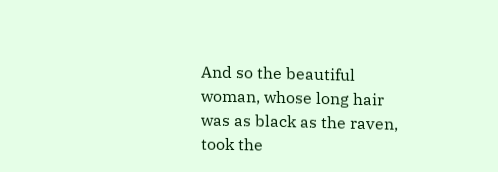And so the beautiful woman, whose long hair was as black as the raven, took the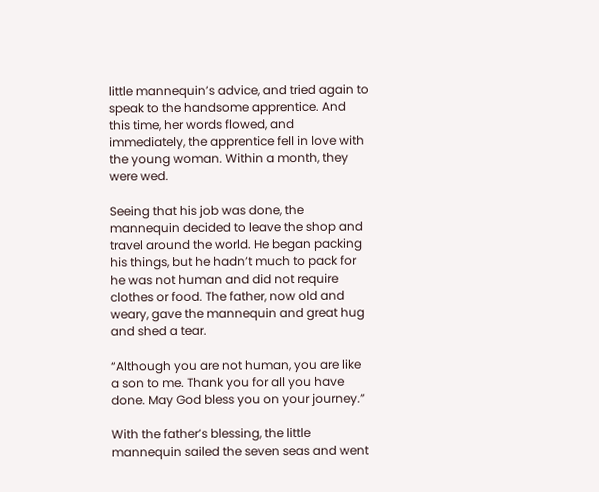little mannequin’s advice, and tried again to speak to the handsome apprentice. And this time, her words flowed, and immediately, the apprentice fell in love with the young woman. Within a month, they were wed.

Seeing that his job was done, the mannequin decided to leave the shop and travel around the world. He began packing his things, but he hadn’t much to pack for he was not human and did not require clothes or food. The father, now old and weary, gave the mannequin and great hug and shed a tear.

“Although you are not human, you are like a son to me. Thank you for all you have done. May God bless you on your journey.”

With the father’s blessing, the little mannequin sailed the seven seas and went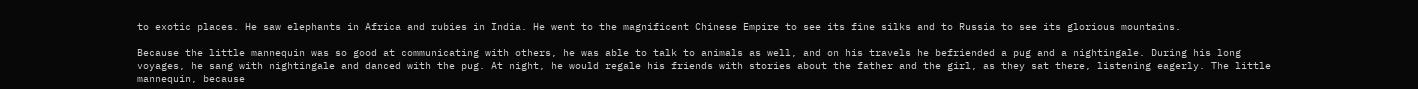to exotic places. He saw elephants in Africa and rubies in India. He went to the magnificent Chinese Empire to see its fine silks and to Russia to see its glorious mountains.

Because the little mannequin was so good at communicating with others, he was able to talk to animals as well, and on his travels he befriended a pug and a nightingale. During his long voyages, he sang with nightingale and danced with the pug. At night, he would regale his friends with stories about the father and the girl, as they sat there, listening eagerly. The little mannequin, because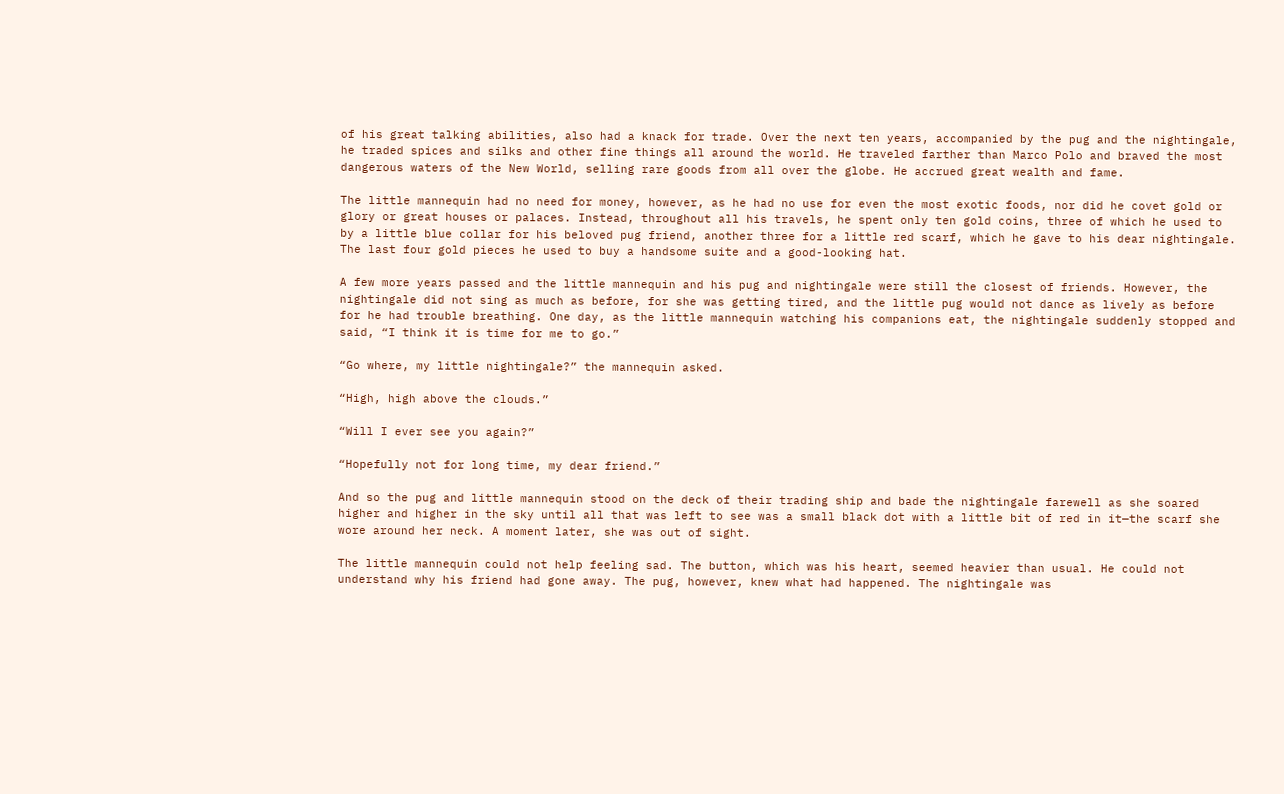of his great talking abilities, also had a knack for trade. Over the next ten years, accompanied by the pug and the nightingale, he traded spices and silks and other fine things all around the world. He traveled farther than Marco Polo and braved the most dangerous waters of the New World, selling rare goods from all over the globe. He accrued great wealth and fame.

The little mannequin had no need for money, however, as he had no use for even the most exotic foods, nor did he covet gold or glory or great houses or palaces. Instead, throughout all his travels, he spent only ten gold coins, three of which he used to by a little blue collar for his beloved pug friend, another three for a little red scarf, which he gave to his dear nightingale. The last four gold pieces he used to buy a handsome suite and a good-looking hat.

A few more years passed and the little mannequin and his pug and nightingale were still the closest of friends. However, the nightingale did not sing as much as before, for she was getting tired, and the little pug would not dance as lively as before for he had trouble breathing. One day, as the little mannequin watching his companions eat, the nightingale suddenly stopped and said, “I think it is time for me to go.”

“Go where, my little nightingale?” the mannequin asked.

“High, high above the clouds.”

“Will I ever see you again?”

“Hopefully not for long time, my dear friend.”

And so the pug and little mannequin stood on the deck of their trading ship and bade the nightingale farewell as she soared higher and higher in the sky until all that was left to see was a small black dot with a little bit of red in it—the scarf she wore around her neck. A moment later, she was out of sight.

The little mannequin could not help feeling sad. The button, which was his heart, seemed heavier than usual. He could not understand why his friend had gone away. The pug, however, knew what had happened. The nightingale was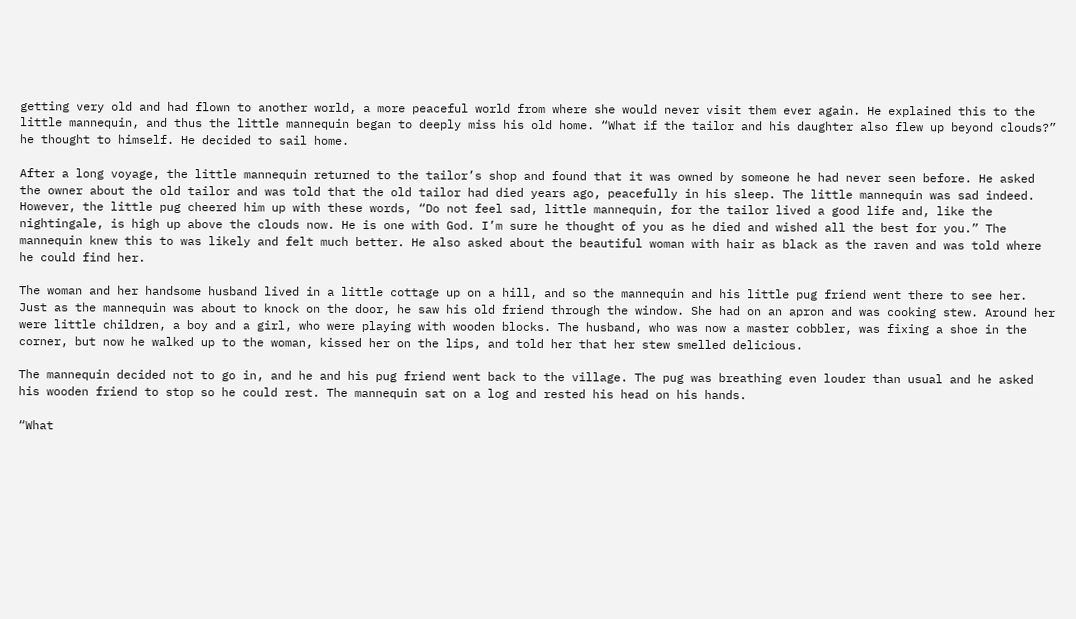getting very old and had flown to another world, a more peaceful world from where she would never visit them ever again. He explained this to the little mannequin, and thus the little mannequin began to deeply miss his old home. “What if the tailor and his daughter also flew up beyond clouds?” he thought to himself. He decided to sail home.

After a long voyage, the little mannequin returned to the tailor’s shop and found that it was owned by someone he had never seen before. He asked the owner about the old tailor and was told that the old tailor had died years ago, peacefully in his sleep. The little mannequin was sad indeed. However, the little pug cheered him up with these words, “Do not feel sad, little mannequin, for the tailor lived a good life and, like the nightingale, is high up above the clouds now. He is one with God. I’m sure he thought of you as he died and wished all the best for you.” The mannequin knew this to was likely and felt much better. He also asked about the beautiful woman with hair as black as the raven and was told where he could find her.

The woman and her handsome husband lived in a little cottage up on a hill, and so the mannequin and his little pug friend went there to see her. Just as the mannequin was about to knock on the door, he saw his old friend through the window. She had on an apron and was cooking stew. Around her were little children, a boy and a girl, who were playing with wooden blocks. The husband, who was now a master cobbler, was fixing a shoe in the corner, but now he walked up to the woman, kissed her on the lips, and told her that her stew smelled delicious.

The mannequin decided not to go in, and he and his pug friend went back to the village. The pug was breathing even louder than usual and he asked his wooden friend to stop so he could rest. The mannequin sat on a log and rested his head on his hands.

“What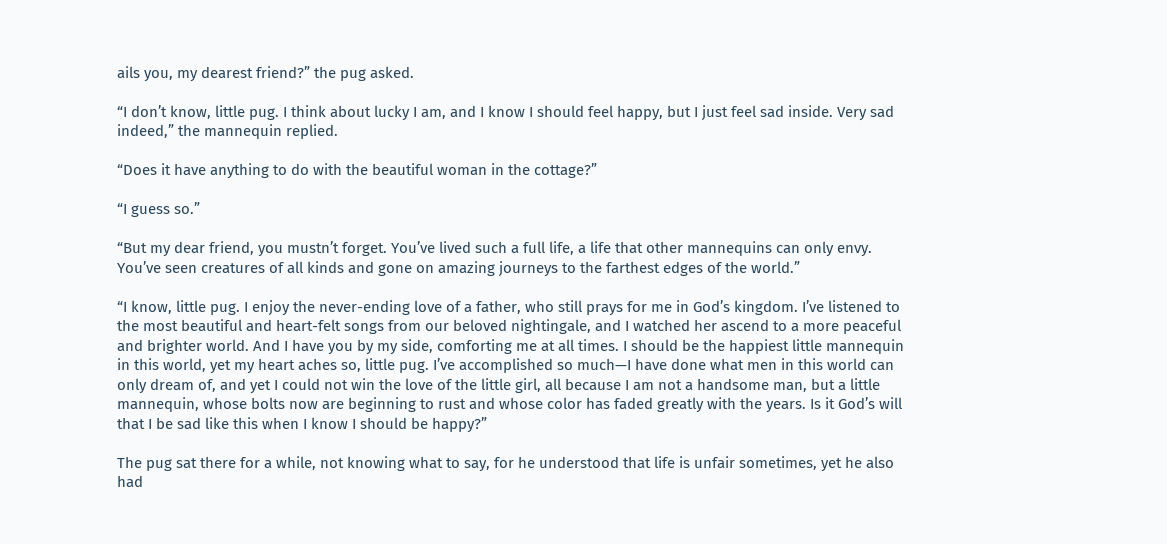ails you, my dearest friend?” the pug asked.

“I don’t know, little pug. I think about lucky I am, and I know I should feel happy, but I just feel sad inside. Very sad indeed,” the mannequin replied.

“Does it have anything to do with the beautiful woman in the cottage?”

“I guess so.”

“But my dear friend, you mustn’t forget. You’ve lived such a full life, a life that other mannequins can only envy. You’ve seen creatures of all kinds and gone on amazing journeys to the farthest edges of the world.”

“I know, little pug. I enjoy the never-ending love of a father, who still prays for me in God’s kingdom. I’ve listened to the most beautiful and heart-felt songs from our beloved nightingale, and I watched her ascend to a more peaceful and brighter world. And I have you by my side, comforting me at all times. I should be the happiest little mannequin in this world, yet my heart aches so, little pug. I’ve accomplished so much—I have done what men in this world can only dream of, and yet I could not win the love of the little girl, all because I am not a handsome man, but a little mannequin, whose bolts now are beginning to rust and whose color has faded greatly with the years. Is it God’s will that I be sad like this when I know I should be happy?”

The pug sat there for a while, not knowing what to say, for he understood that life is unfair sometimes, yet he also had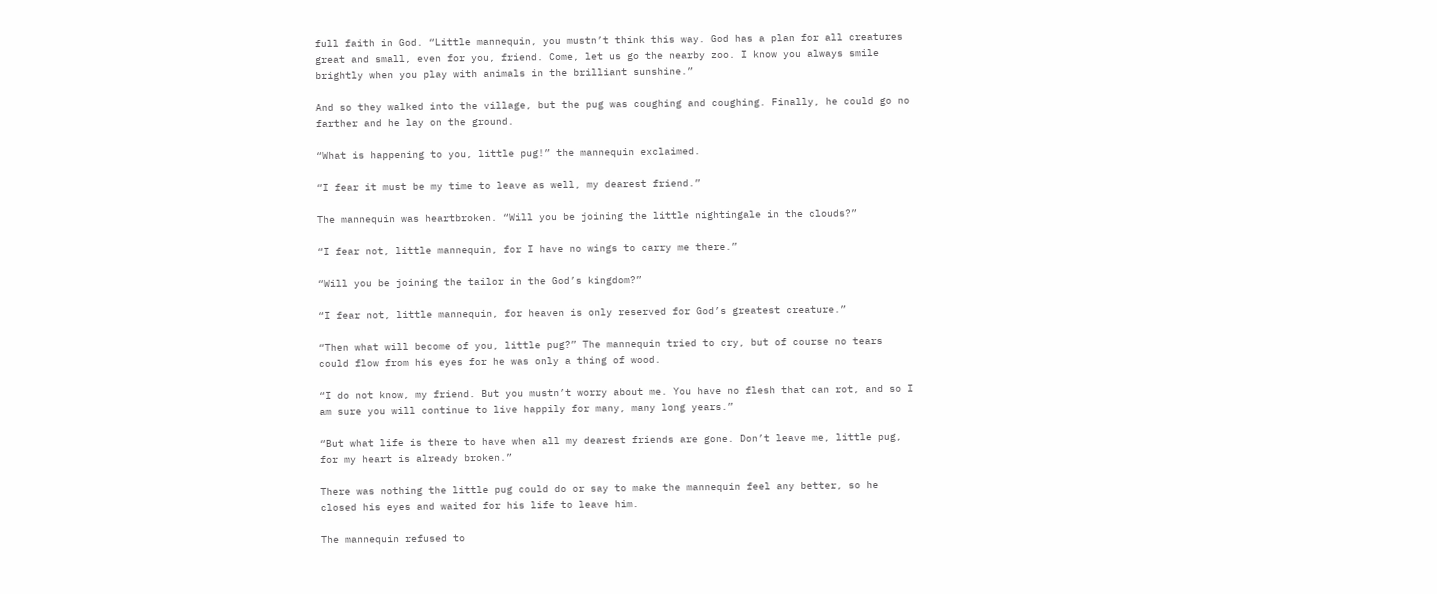full faith in God. “Little mannequin, you mustn’t think this way. God has a plan for all creatures great and small, even for you, friend. Come, let us go the nearby zoo. I know you always smile brightly when you play with animals in the brilliant sunshine.”

And so they walked into the village, but the pug was coughing and coughing. Finally, he could go no farther and he lay on the ground.

“What is happening to you, little pug!” the mannequin exclaimed.

“I fear it must be my time to leave as well, my dearest friend.”

The mannequin was heartbroken. “Will you be joining the little nightingale in the clouds?”

“I fear not, little mannequin, for I have no wings to carry me there.”

“Will you be joining the tailor in the God’s kingdom?”

“I fear not, little mannequin, for heaven is only reserved for God’s greatest creature.”

“Then what will become of you, little pug?” The mannequin tried to cry, but of course no tears could flow from his eyes for he was only a thing of wood.

“I do not know, my friend. But you mustn’t worry about me. You have no flesh that can rot, and so I am sure you will continue to live happily for many, many long years.”

“But what life is there to have when all my dearest friends are gone. Don’t leave me, little pug, for my heart is already broken.”

There was nothing the little pug could do or say to make the mannequin feel any better, so he closed his eyes and waited for his life to leave him.

The mannequin refused to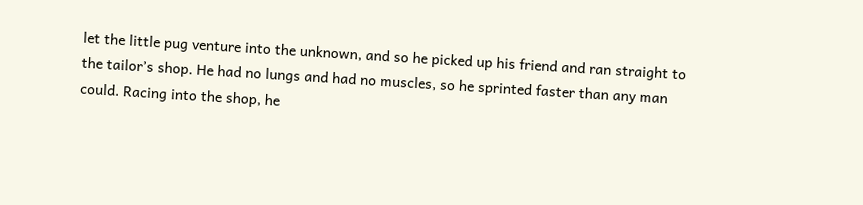let the little pug venture into the unknown, and so he picked up his friend and ran straight to the tailor’s shop. He had no lungs and had no muscles, so he sprinted faster than any man could. Racing into the shop, he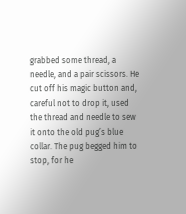grabbed some thread, a needle, and a pair scissors. He cut off his magic button and, careful not to drop it, used the thread and needle to sew it onto the old pug’s blue collar. The pug begged him to stop, for he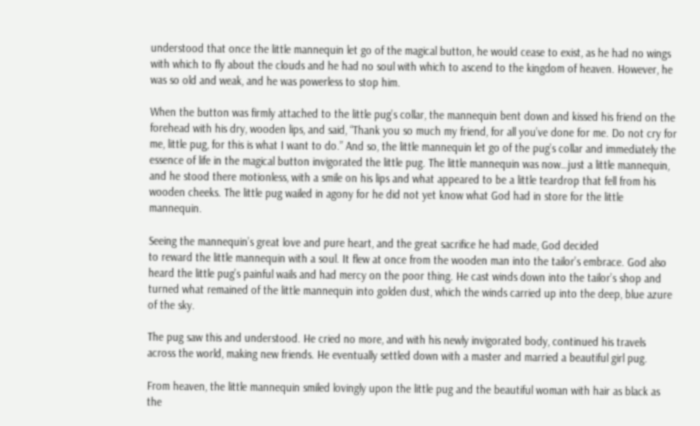understood that once the little mannequin let go of the magical button, he would cease to exist, as he had no wings with which to fly about the clouds and he had no soul with which to ascend to the kingdom of heaven. However, he was so old and weak, and he was powerless to stop him.

When the button was firmly attached to the little pug’s collar, the mannequin bent down and kissed his friend on the forehead with his dry, wooden lips, and said, “Thank you so much my friend, for all you’ve done for me. Do not cry for me, little pug, for this is what I want to do.” And so, the little mannequin let go of the pug’s collar and immediately the essence of life in the magical button invigorated the little pug. The little mannequin was now…just a little mannequin, and he stood there motionless, with a smile on his lips and what appeared to be a little teardrop that fell from his wooden cheeks. The little pug wailed in agony for he did not yet know what God had in store for the little mannequin.

Seeing the mannequin’s great love and pure heart, and the great sacrifice he had made, God decided
to reward the little mannequin with a soul. It flew at once from the wooden man into the tailor’s embrace. God also heard the little pug’s painful wails and had mercy on the poor thing. He cast winds down into the tailor’s shop and turned what remained of the little mannequin into golden dust, which the winds carried up into the deep, blue azure of the sky.

The pug saw this and understood. He cried no more, and with his newly invigorated body, continued his travels across the world, making new friends. He eventually settled down with a master and married a beautiful girl pug.

From heaven, the little mannequin smiled lovingly upon the little pug and the beautiful woman with hair as black as the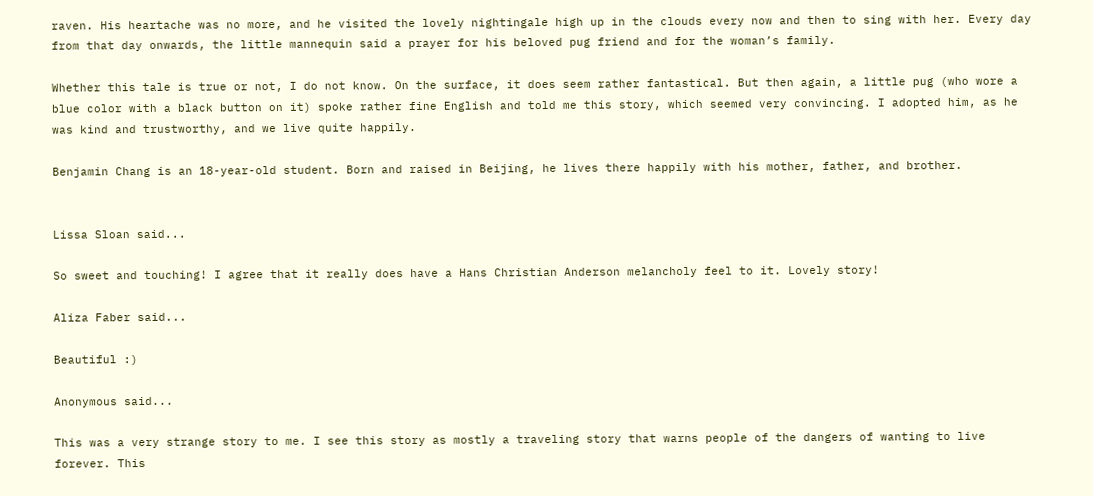raven. His heartache was no more, and he visited the lovely nightingale high up in the clouds every now and then to sing with her. Every day from that day onwards, the little mannequin said a prayer for his beloved pug friend and for the woman’s family.

Whether this tale is true or not, I do not know. On the surface, it does seem rather fantastical. But then again, a little pug (who wore a blue color with a black button on it) spoke rather fine English and told me this story, which seemed very convincing. I adopted him, as he was kind and trustworthy, and we live quite happily.

Benjamin Chang is an 18-year-old student. Born and raised in Beijing, he lives there happily with his mother, father, and brother.


Lissa Sloan said...

So sweet and touching! I agree that it really does have a Hans Christian Anderson melancholy feel to it. Lovely story!

Aliza Faber said...

Beautiful :)

Anonymous said...

This was a very strange story to me. I see this story as mostly a traveling story that warns people of the dangers of wanting to live forever. This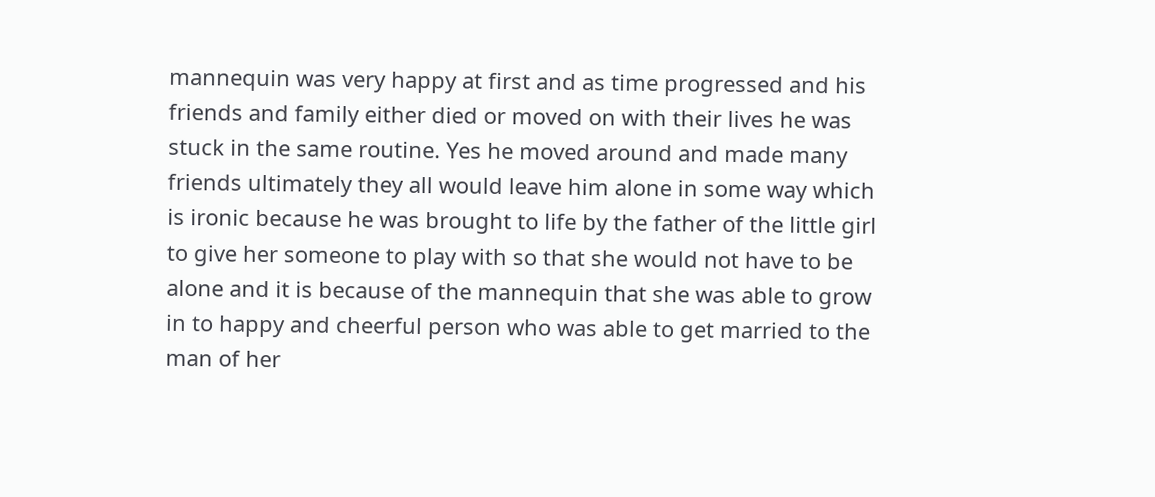mannequin was very happy at first and as time progressed and his friends and family either died or moved on with their lives he was stuck in the same routine. Yes he moved around and made many friends ultimately they all would leave him alone in some way which is ironic because he was brought to life by the father of the little girl to give her someone to play with so that she would not have to be alone and it is because of the mannequin that she was able to grow in to happy and cheerful person who was able to get married to the man of her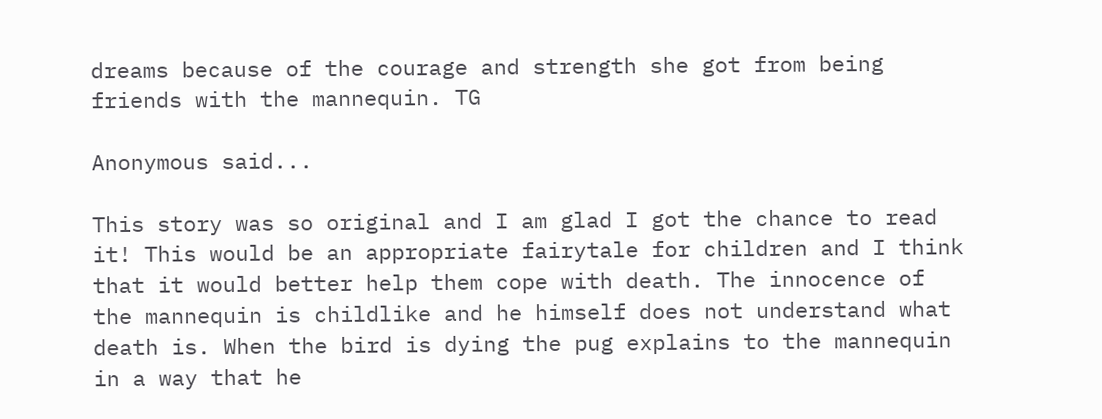dreams because of the courage and strength she got from being friends with the mannequin. TG

Anonymous said...

This story was so original and I am glad I got the chance to read it! This would be an appropriate fairytale for children and I think that it would better help them cope with death. The innocence of the mannequin is childlike and he himself does not understand what death is. When the bird is dying the pug explains to the mannequin in a way that he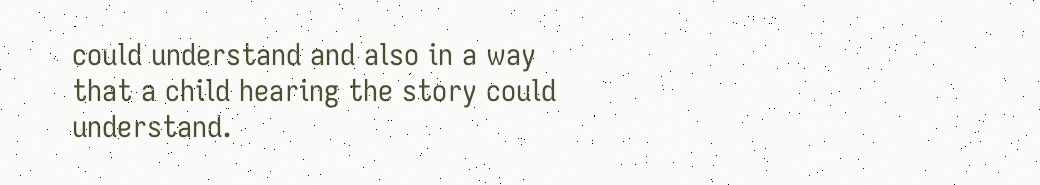could understand and also in a way that a child hearing the story could understand.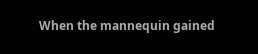When the mannequin gained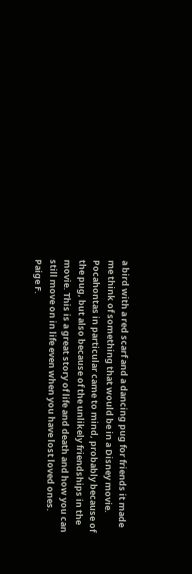a bird with a red scarf and a dancing pug for friends it made me think of something that would be in a Disney movie. Pocahontas in particular came to mind, probably because of the pug, but also because of the unlikely friendships in the movie. This is a great story of life and death and how you can still move on in life even when you have lost loved ones.
Paige F.